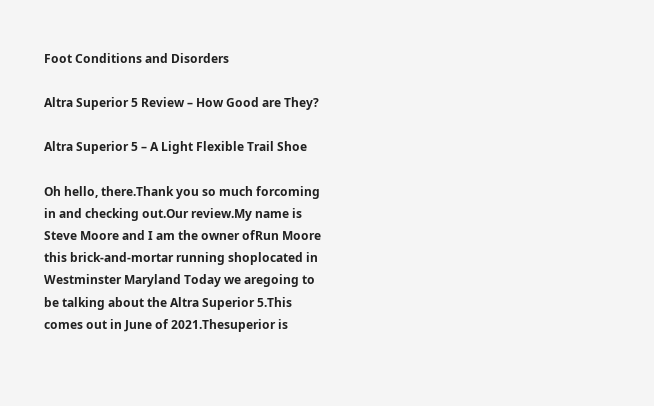Foot Conditions and Disorders

Altra Superior 5 Review – How Good are They?

Altra Superior 5 – A Light Flexible Trail Shoe

Oh hello, there.Thank you so much forcoming in and checking out.Our review.My name is Steve Moore and I am the owner ofRun Moore this brick-and-mortar running shoplocated in Westminster Maryland Today we aregoing to be talking about the Altra Superior 5.This comes out in June of 2021.Thesuperior is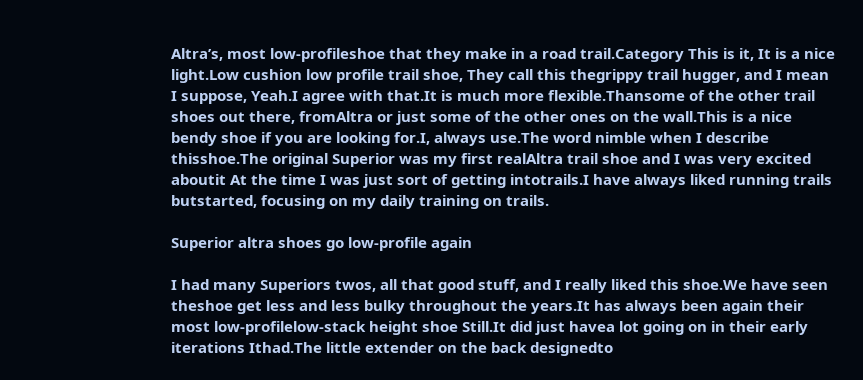Altra’s, most low-profileshoe that they make in a road trail.Category This is it, It is a nice light.Low cushion low profile trail shoe, They call this thegrippy trail hugger, and I mean I suppose, Yeah.I agree with that.It is much more flexible.Thansome of the other trail shoes out there, fromAltra or just some of the other ones on the wall.This is a nice bendy shoe if you are looking for.I, always use.The word nimble when I describe thisshoe.The original Superior was my first realAltra trail shoe and I was very excited aboutit At the time I was just sort of getting intotrails.I have always liked running trails butstarted, focusing on my daily training on trails.

Superior altra shoes go low-profile again

I had many Superiors twos, all that good stuff, and I really liked this shoe.We have seen theshoe get less and less bulky throughout the years.It has always been again their most low-profilelow-stack height shoe Still.It did just havea lot going on in their early iterations Ithad.The little extender on the back designedto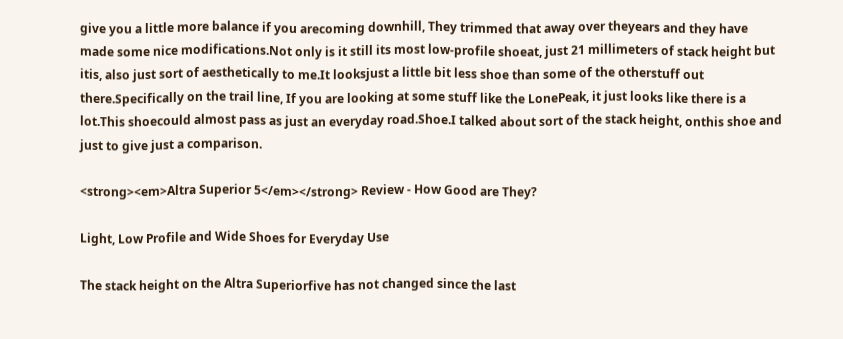give you a little more balance if you arecoming downhill, They trimmed that away over theyears and they have made some nice modifications.Not only is it still its most low-profile shoeat, just 21 millimeters of stack height but itis, also just sort of aesthetically to me.It looksjust a little bit less shoe than some of the otherstuff out there.Specifically on the trail line, If you are looking at some stuff like the LonePeak, it just looks like there is a lot.This shoecould almost pass as just an everyday road.Shoe.I talked about sort of the stack height, onthis shoe and just to give just a comparison.

<strong><em>Altra Superior 5</em></strong> Review - How Good are They?

Light, Low Profile and Wide Shoes for Everyday Use

The stack height on the Altra Superiorfive has not changed since the last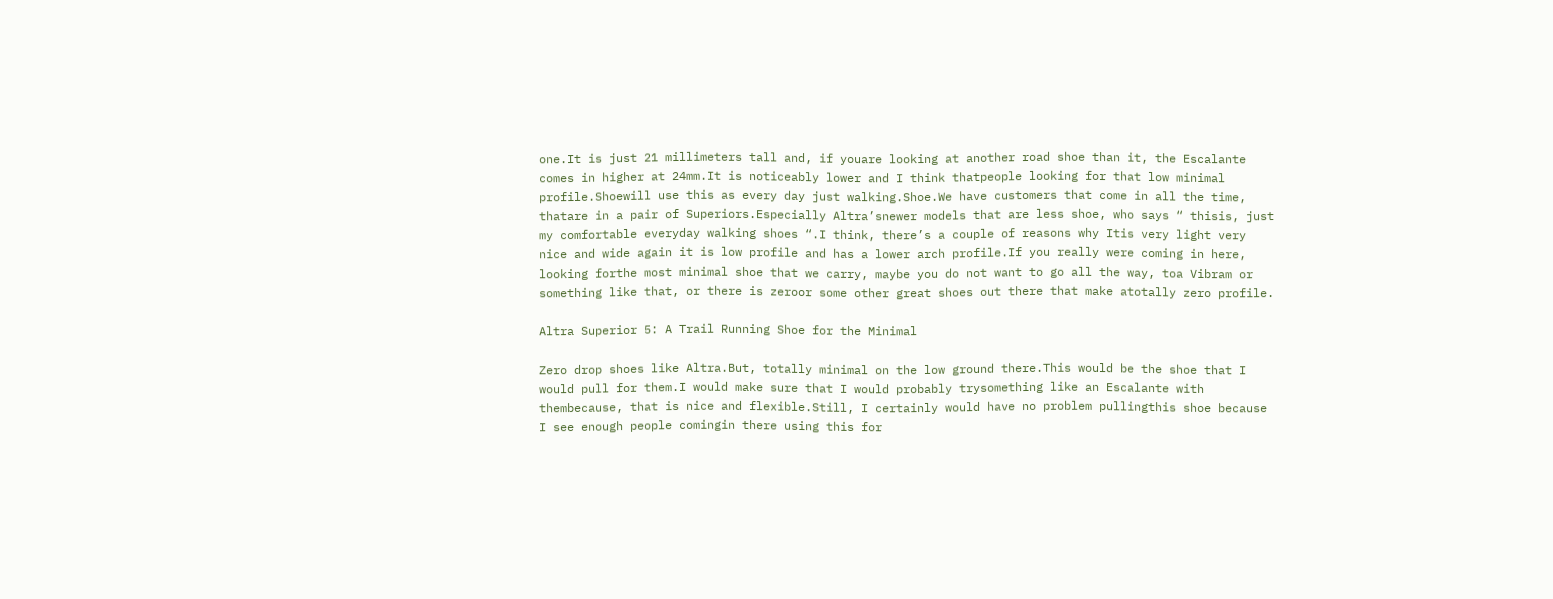one.It is just 21 millimeters tall and, if youare looking at another road shoe than it, the Escalante comes in higher at 24mm.It is noticeably lower and I think thatpeople looking for that low minimal profile.Shoewill use this as every day just walking.Shoe.We have customers that come in all the time, thatare in a pair of Superiors.Especially Altra’snewer models that are less shoe, who says “ thisis, just my comfortable everyday walking shoes “.I think, there’s a couple of reasons why Itis very light very nice and wide again it is low profile and has a lower arch profile.If you really were coming in here, looking forthe most minimal shoe that we carry, maybe you do not want to go all the way, toa Vibram or something like that, or there is zeroor some other great shoes out there that make atotally zero profile.

Altra Superior 5: A Trail Running Shoe for the Minimal

Zero drop shoes like Altra.But, totally minimal on the low ground there.This would be the shoe that I would pull for them.I would make sure that I would probably trysomething like an Escalante with thembecause, that is nice and flexible.Still, I certainly would have no problem pullingthis shoe because I see enough people comingin there using this for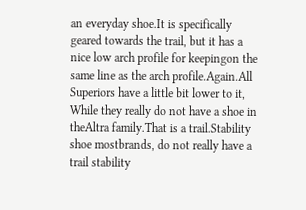an everyday shoe.It is specifically geared towards the trail, but it has a nice low arch profile for keepingon the same line as the arch profile.Again.All Superiors have a little bit lower to it, While they really do not have a shoe in theAltra family.That is a trail.Stability shoe mostbrands, do not really have a trail stability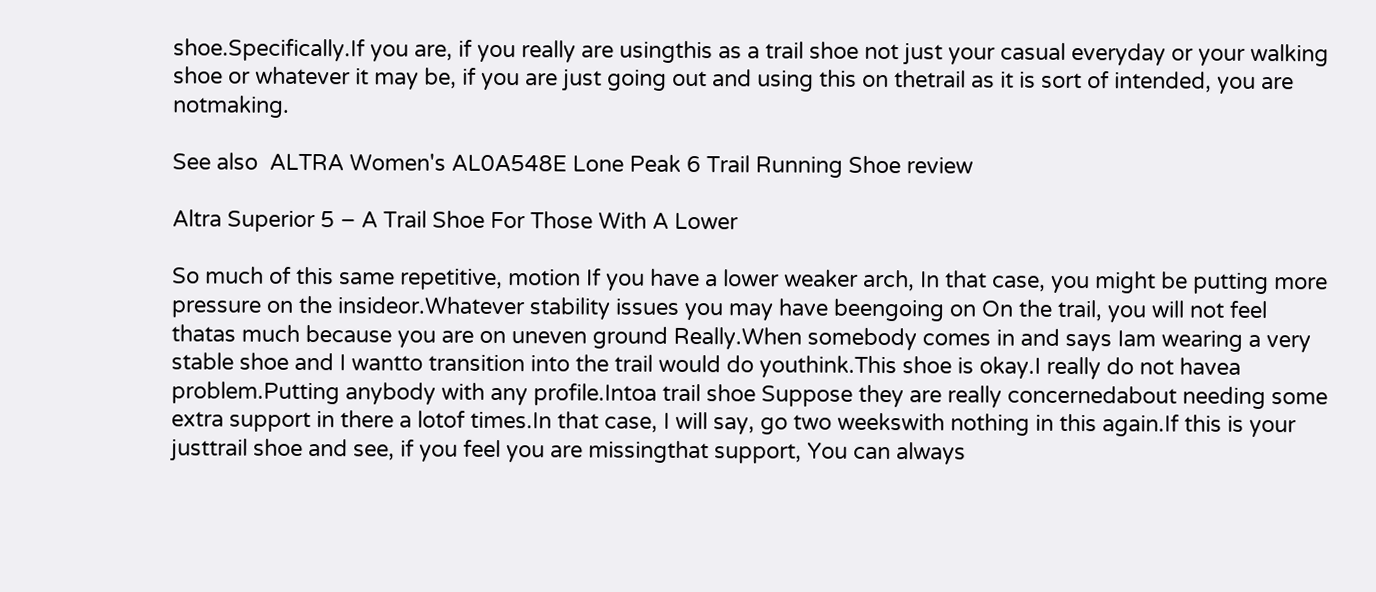shoe.Specifically.If you are, if you really are usingthis as a trail shoe not just your casual everyday or your walking shoe or whatever it may be, if you are just going out and using this on thetrail as it is sort of intended, you are notmaking.

See also  ALTRA Women's AL0A548E Lone Peak 6 Trail Running Shoe review

Altra Superior 5 – A Trail Shoe For Those With A Lower

So much of this same repetitive, motion If you have a lower weaker arch, In that case, you might be putting more pressure on the insideor.Whatever stability issues you may have beengoing on On the trail, you will not feel thatas much because you are on uneven ground Really.When somebody comes in and says Iam wearing a very stable shoe and I wantto transition into the trail would do youthink.This shoe is okay.I really do not havea problem.Putting anybody with any profile.Intoa trail shoe Suppose they are really concernedabout needing some extra support in there a lotof times.In that case, I will say, go two weekswith nothing in this again.If this is your justtrail shoe and see, if you feel you are missingthat support, You can always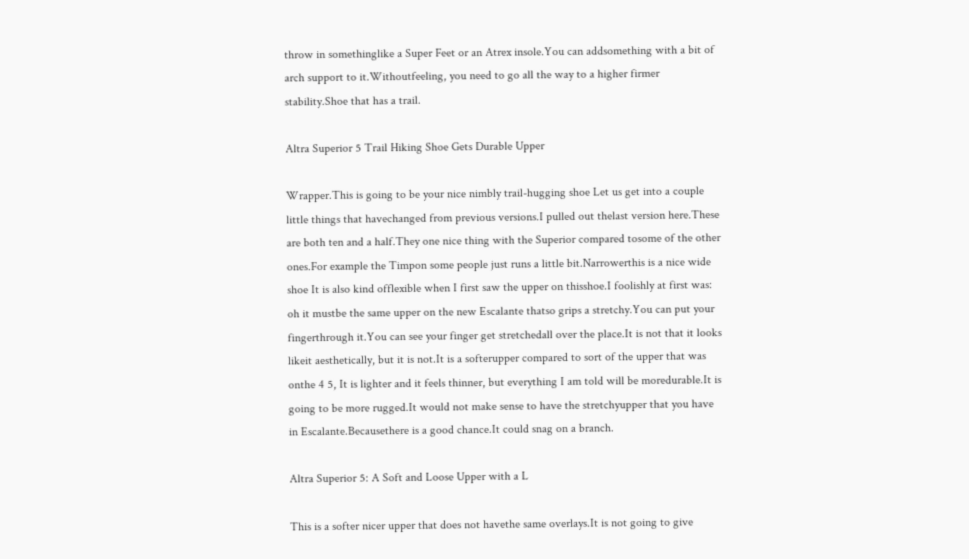throw in somethinglike a Super Feet or an Atrex insole.You can addsomething with a bit of arch support to it.Withoutfeeling, you need to go all the way to a higher firmer stability.Shoe that has a trail.

Altra Superior 5 Trail Hiking Shoe Gets Durable Upper

Wrapper.This is going to be your nice nimbly trail-hugging shoe Let us get into a couple little things that havechanged from previous versions.I pulled out thelast version here.These are both ten and a half.They one nice thing with the Superior compared tosome of the other ones.For example the Timpon some people just runs a little bit.Narrowerthis is a nice wide shoe It is also kind offlexible when I first saw the upper on thisshoe.I foolishly at first was: oh it mustbe the same upper on the new Escalante thatso grips a stretchy.You can put your fingerthrough it.You can see your finger get stretchedall over the place.It is not that it looks likeit aesthetically, but it is not.It is a softerupper compared to sort of the upper that was onthe 4 5, It is lighter and it feels thinner, but everything I am told will be moredurable.It is going to be more rugged.It would not make sense to have the stretchyupper that you have in Escalante.Becausethere is a good chance.It could snag on a branch.

Altra Superior 5: A Soft and Loose Upper with a L

This is a softer nicer upper that does not havethe same overlays.It is not going to give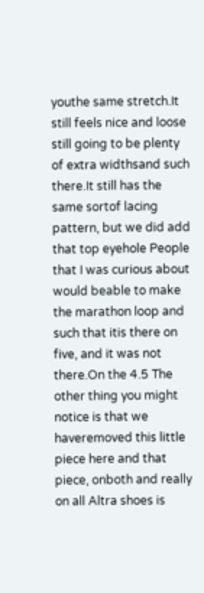youthe same stretch.It still feels nice and loose still going to be plenty of extra widthsand such there.It still has the same sortof lacing pattern, but we did add that top eyehole People that I was curious about would beable to make the marathon loop and such that itis there on five, and it was not there.On the 4.5 The other thing you might notice is that we haveremoved this little piece here and that piece, onboth and really on all Altra shoes is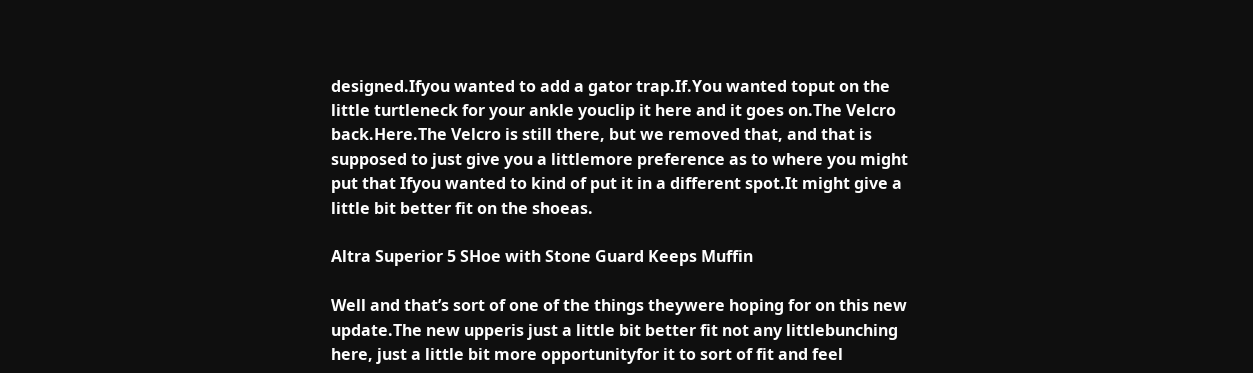designed.Ifyou wanted to add a gator trap.If.You wanted toput on the little turtleneck for your ankle youclip it here and it goes on.The Velcro back.Here.The Velcro is still there, but we removed that, and that is supposed to just give you a littlemore preference as to where you might put that Ifyou wanted to kind of put it in a different spot.It might give a little bit better fit on the shoeas.

Altra Superior 5 SHoe with Stone Guard Keeps Muffin

Well and that’s sort of one of the things theywere hoping for on this new update.The new upperis just a little bit better fit not any littlebunching here, just a little bit more opportunityfor it to sort of fit and feel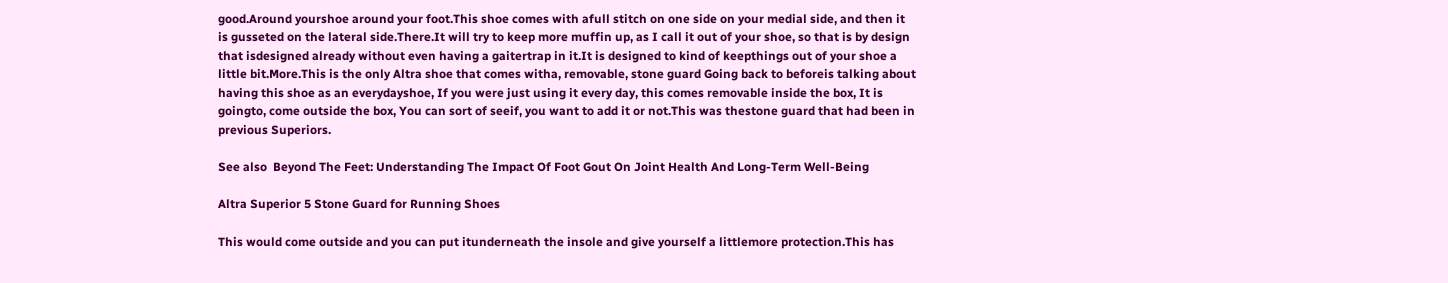good.Around yourshoe around your foot.This shoe comes with afull stitch on one side on your medial side, and then it is gusseted on the lateral side.There.It will try to keep more muffin up, as I call it out of your shoe, so that is by design that isdesigned already without even having a gaitertrap in it.It is designed to kind of keepthings out of your shoe a little bit.More.This is the only Altra shoe that comes witha, removable, stone guard Going back to beforeis talking about having this shoe as an everydayshoe, If you were just using it every day, this comes removable inside the box, It is goingto, come outside the box, You can sort of seeif, you want to add it or not.This was thestone guard that had been in previous Superiors.

See also  Beyond The Feet: Understanding The Impact Of Foot Gout On Joint Health And Long-Term Well-Being

Altra Superior 5 Stone Guard for Running Shoes

This would come outside and you can put itunderneath the insole and give yourself a littlemore protection.This has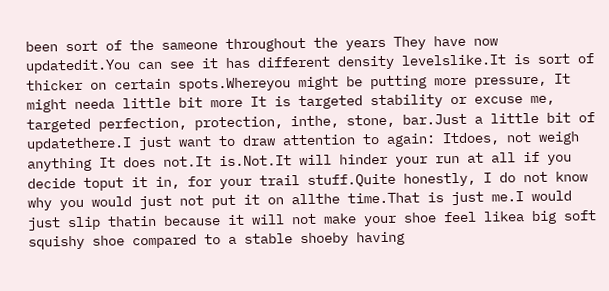been sort of the sameone throughout the years They have now updatedit.You can see it has different density levelslike.It is sort of thicker on certain spots.Whereyou might be putting more pressure, It might needa little bit more It is targeted stability or excuse me, targeted perfection, protection, inthe, stone, bar.Just a little bit of updatethere.I just want to draw attention to again: Itdoes, not weigh anything It does not.It is.Not.It will hinder your run at all if you decide toput it in, for your trail stuff.Quite honestly, I do not know why you would just not put it on allthe time.That is just me.I would just slip thatin because it will not make your shoe feel likea big soft squishy shoe compared to a stable shoeby having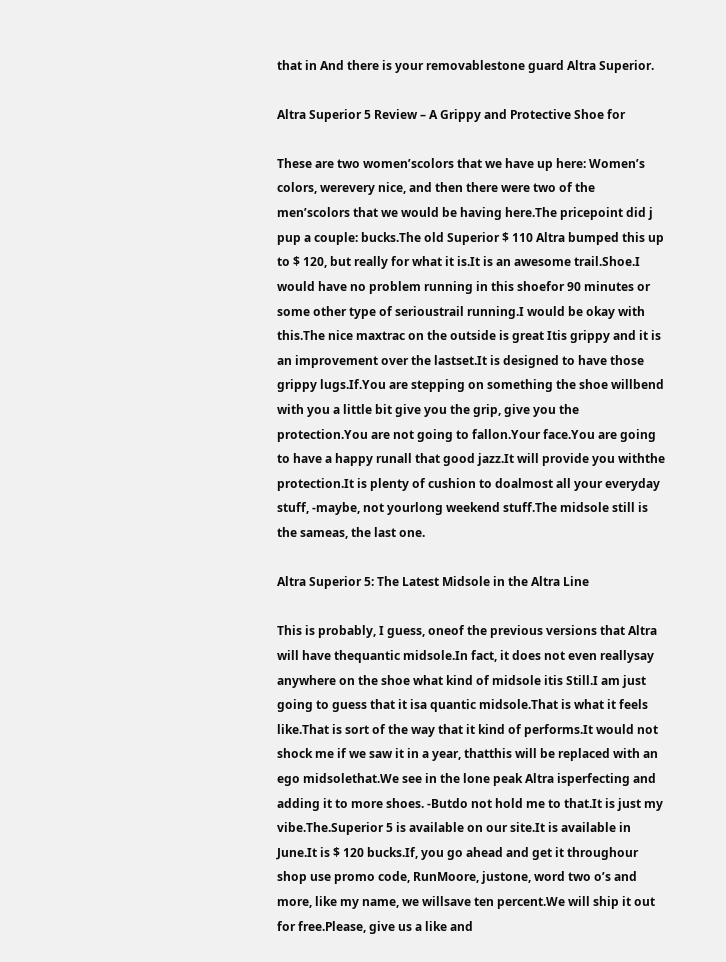that in And there is your removablestone guard Altra Superior.

Altra Superior 5 Review – A Grippy and Protective Shoe for

These are two women’scolors that we have up here: Women’s colors, werevery nice, and then there were two of the men’scolors that we would be having here.The pricepoint did j pup a couple: bucks.The old Superior $ 110 Altra bumped this up to $ 120, but really for what it is.It is an awesome trail.Shoe.I would have no problem running in this shoefor 90 minutes or some other type of serioustrail running.I would be okay with this.The nice maxtrac on the outside is great Itis grippy and it is an improvement over the lastset.It is designed to have those grippy lugs.If.You are stepping on something the shoe willbend with you a little bit give you the grip, give you the protection.You are not going to fallon.Your face.You are going to have a happy runall that good jazz.It will provide you withthe protection.It is plenty of cushion to doalmost all your everyday stuff, -maybe, not yourlong weekend stuff.The midsole still is the sameas, the last one.

Altra Superior 5: The Latest Midsole in the Altra Line

This is probably, I guess, oneof the previous versions that Altra will have thequantic midsole.In fact, it does not even reallysay anywhere on the shoe what kind of midsole itis Still.I am just going to guess that it isa quantic midsole.That is what it feels like.That is sort of the way that it kind of performs.It would not shock me if we saw it in a year, thatthis will be replaced with an ego midsolethat.We see in the lone peak Altra isperfecting and adding it to more shoes. -Butdo not hold me to that.It is just my vibe.The.Superior 5 is available on our site.It is available in June.It is $ 120 bucks.If, you go ahead and get it throughour shop use promo code, RunMoore, justone, word two o’s and more, like my name, we willsave ten percent.We will ship it out for free.Please, give us a like and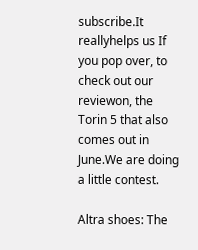subscribe.It reallyhelps us If you pop over, to check out our reviewon, the Torin 5 that also comes out in June.We are doing a little contest.

Altra shoes: The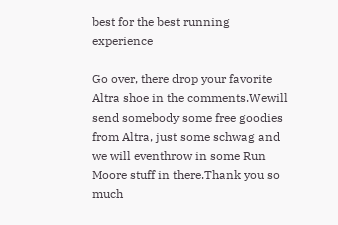best for the best running experience

Go over, there drop your favorite Altra shoe in the comments.Wewill send somebody some free goodies from Altra, just some schwag and we will eventhrow in some Run Moore stuff in there.Thank you so much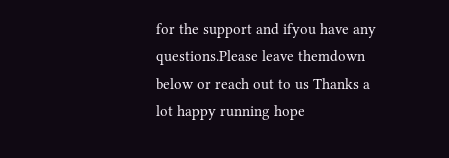for the support and ifyou have any questions.Please leave themdown below or reach out to us Thanks a lot happy running hope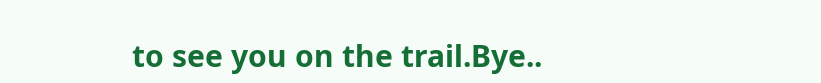to see you on the trail.Bye..